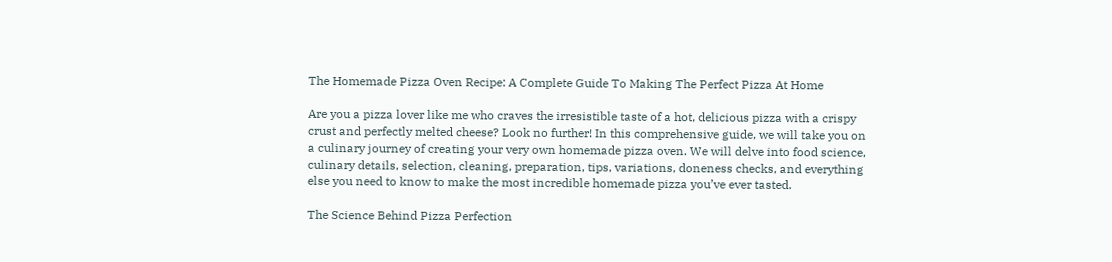The Homemade Pizza Oven Recipe: A Complete Guide To Making The Perfect Pizza At Home

Are you a pizza lover like me who craves the irresistible taste of a hot, delicious pizza with a crispy crust and perfectly melted cheese? Look no further! In this comprehensive guide, we will take you on a culinary journey of creating your very own homemade pizza oven. We will delve into food science, culinary details, selection, cleaning, preparation, tips, variations, doneness checks, and everything else you need to know to make the most incredible homemade pizza you’ve ever tasted.

The Science Behind Pizza Perfection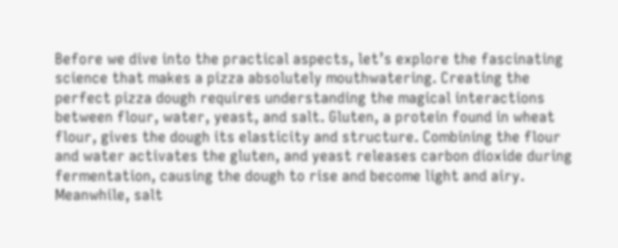Before we dive into the practical aspects, let’s explore the fascinating science that makes a pizza absolutely mouthwatering. Creating the perfect pizza dough requires understanding the magical interactions between flour, water, yeast, and salt. Gluten, a protein found in wheat flour, gives the dough its elasticity and structure. Combining the flour and water activates the gluten, and yeast releases carbon dioxide during fermentation, causing the dough to rise and become light and airy. Meanwhile, salt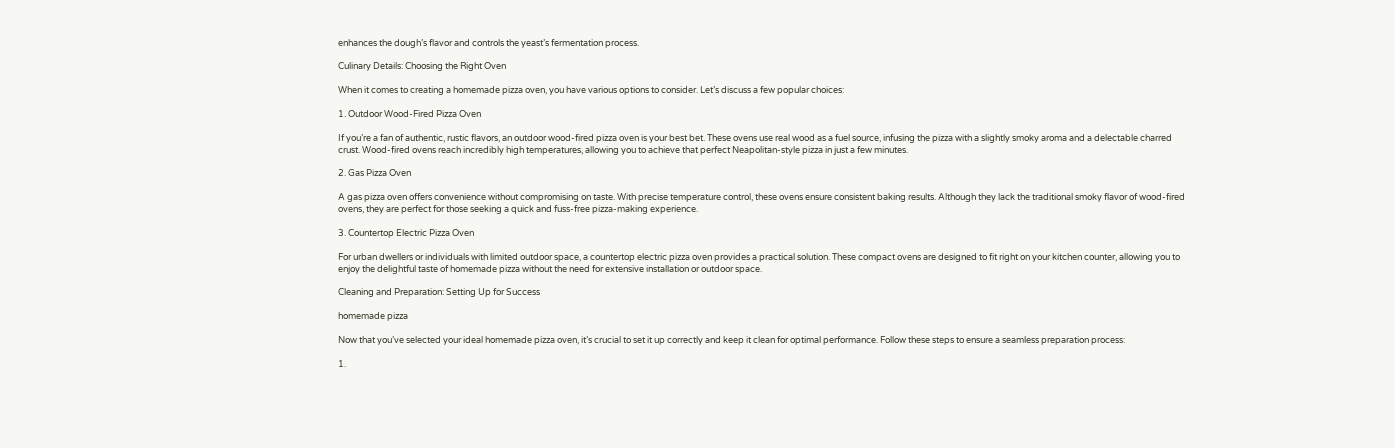enhances the dough’s flavor and controls the yeast’s fermentation process.

Culinary Details: Choosing the Right Oven

When it comes to creating a homemade pizza oven, you have various options to consider. Let’s discuss a few popular choices:

1. Outdoor Wood-Fired Pizza Oven

If you’re a fan of authentic, rustic flavors, an outdoor wood-fired pizza oven is your best bet. These ovens use real wood as a fuel source, infusing the pizza with a slightly smoky aroma and a delectable charred crust. Wood-fired ovens reach incredibly high temperatures, allowing you to achieve that perfect Neapolitan-style pizza in just a few minutes.

2. Gas Pizza Oven

A gas pizza oven offers convenience without compromising on taste. With precise temperature control, these ovens ensure consistent baking results. Although they lack the traditional smoky flavor of wood-fired ovens, they are perfect for those seeking a quick and fuss-free pizza-making experience.

3. Countertop Electric Pizza Oven

For urban dwellers or individuals with limited outdoor space, a countertop electric pizza oven provides a practical solution. These compact ovens are designed to fit right on your kitchen counter, allowing you to enjoy the delightful taste of homemade pizza without the need for extensive installation or outdoor space.

Cleaning and Preparation: Setting Up for Success

homemade pizza

Now that you’ve selected your ideal homemade pizza oven, it’s crucial to set it up correctly and keep it clean for optimal performance. Follow these steps to ensure a seamless preparation process:

1.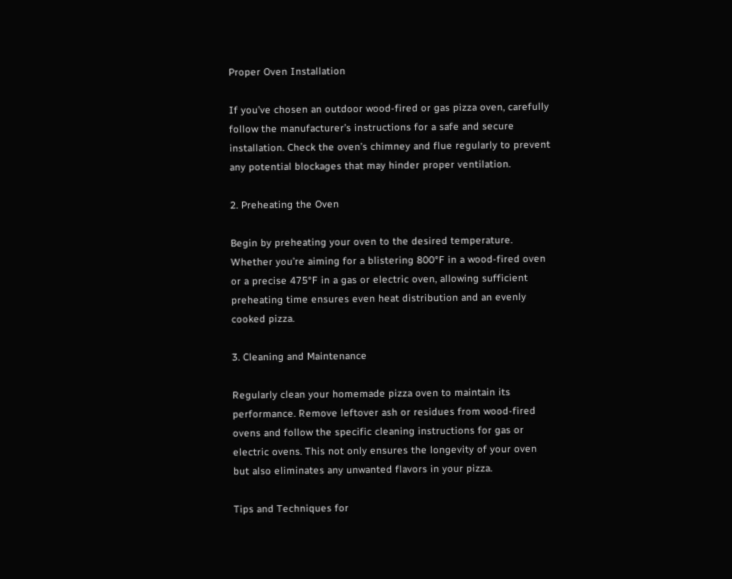Proper Oven Installation

If you’ve chosen an outdoor wood-fired or gas pizza oven, carefully follow the manufacturer’s instructions for a safe and secure installation. Check the oven’s chimney and flue regularly to prevent any potential blockages that may hinder proper ventilation.

2. Preheating the Oven

Begin by preheating your oven to the desired temperature. Whether you’re aiming for a blistering 800°F in a wood-fired oven or a precise 475°F in a gas or electric oven, allowing sufficient preheating time ensures even heat distribution and an evenly cooked pizza.

3. Cleaning and Maintenance

Regularly clean your homemade pizza oven to maintain its performance. Remove leftover ash or residues from wood-fired ovens and follow the specific cleaning instructions for gas or electric ovens. This not only ensures the longevity of your oven but also eliminates any unwanted flavors in your pizza.

Tips and Techniques for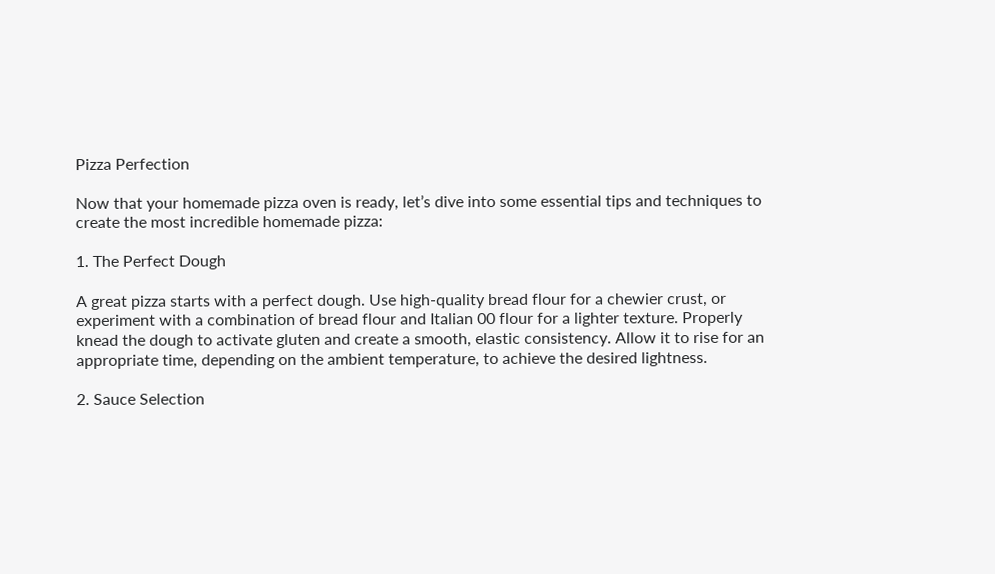Pizza Perfection

Now that your homemade pizza oven is ready, let’s dive into some essential tips and techniques to create the most incredible homemade pizza:

1. The Perfect Dough

A great pizza starts with a perfect dough. Use high-quality bread flour for a chewier crust, or experiment with a combination of bread flour and Italian 00 flour for a lighter texture. Properly knead the dough to activate gluten and create a smooth, elastic consistency. Allow it to rise for an appropriate time, depending on the ambient temperature, to achieve the desired lightness.

2. Sauce Selection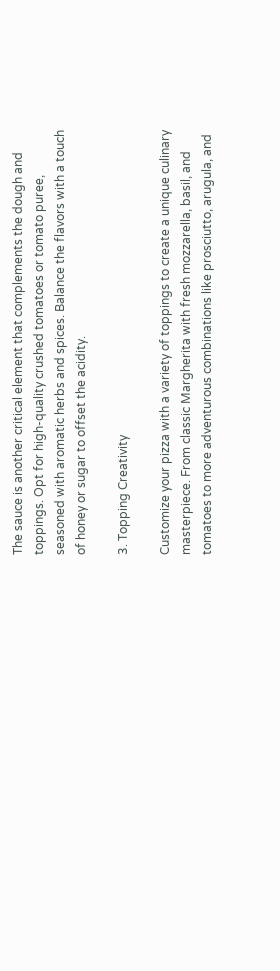The sauce is another critical element that complements the dough and toppings. Opt for high-quality crushed tomatoes or tomato puree, seasoned with aromatic herbs and spices. Balance the flavors with a touch of honey or sugar to offset the acidity.

3. Topping Creativity

Customize your pizza with a variety of toppings to create a unique culinary masterpiece. From classic Margherita with fresh mozzarella, basil, and tomatoes to more adventurous combinations like prosciutto, arugula, and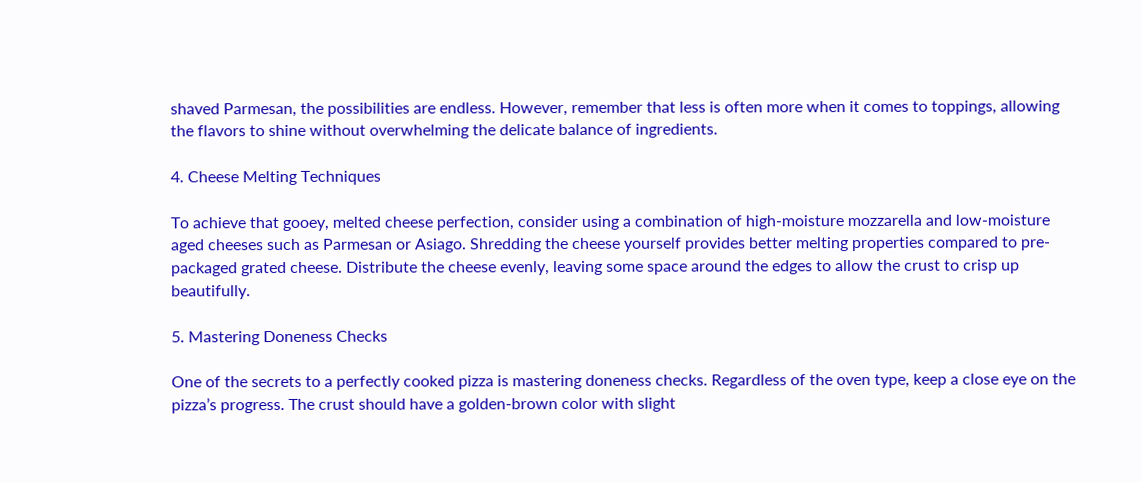shaved Parmesan, the possibilities are endless. However, remember that less is often more when it comes to toppings, allowing the flavors to shine without overwhelming the delicate balance of ingredients.

4. Cheese Melting Techniques

To achieve that gooey, melted cheese perfection, consider using a combination of high-moisture mozzarella and low-moisture aged cheeses such as Parmesan or Asiago. Shredding the cheese yourself provides better melting properties compared to pre-packaged grated cheese. Distribute the cheese evenly, leaving some space around the edges to allow the crust to crisp up beautifully.

5. Mastering Doneness Checks

One of the secrets to a perfectly cooked pizza is mastering doneness checks. Regardless of the oven type, keep a close eye on the pizza’s progress. The crust should have a golden-brown color with slight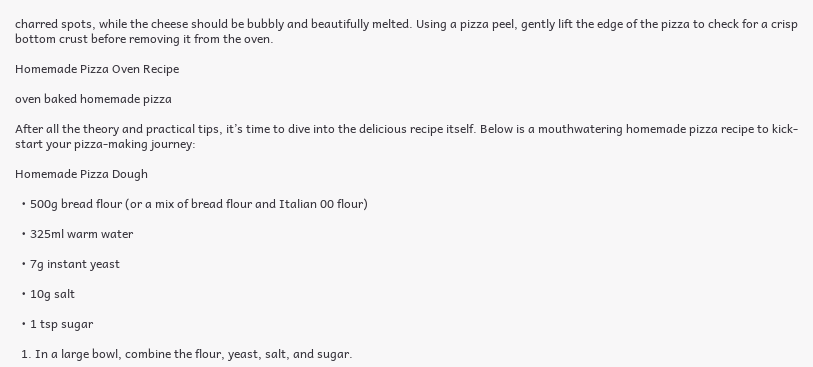charred spots, while the cheese should be bubbly and beautifully melted. Using a pizza peel, gently lift the edge of the pizza to check for a crisp bottom crust before removing it from the oven.

Homemade Pizza Oven Recipe

oven baked homemade pizza

After all the theory and practical tips, it’s time to dive into the delicious recipe itself. Below is a mouthwatering homemade pizza recipe to kick-start your pizza-making journey:

Homemade Pizza Dough

  • 500g bread flour (or a mix of bread flour and Italian 00 flour)

  • 325ml warm water

  • 7g instant yeast

  • 10g salt

  • 1 tsp sugar

  1. In a large bowl, combine the flour, yeast, salt, and sugar.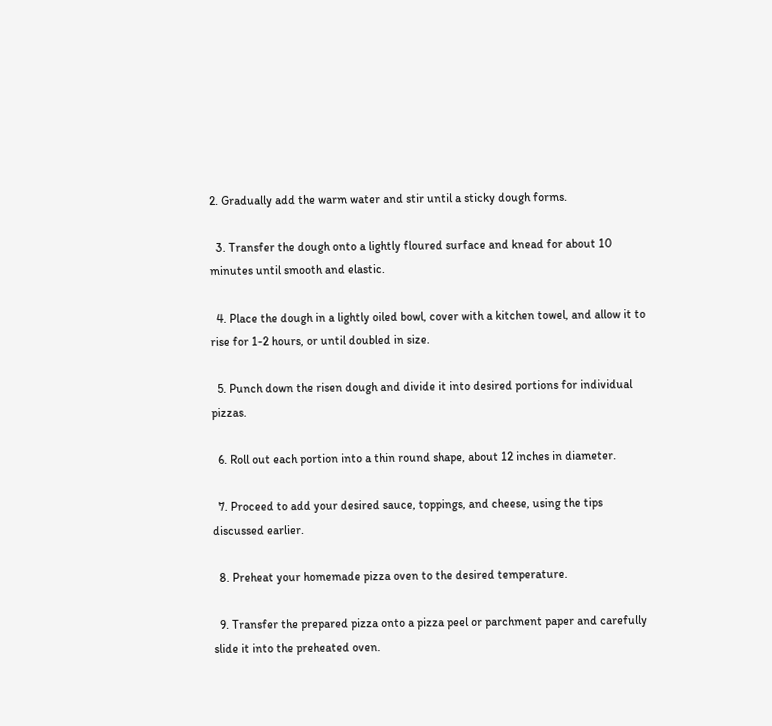2. Gradually add the warm water and stir until a sticky dough forms.

  3. Transfer the dough onto a lightly floured surface and knead for about 10 minutes until smooth and elastic.

  4. Place the dough in a lightly oiled bowl, cover with a kitchen towel, and allow it to rise for 1-2 hours, or until doubled in size.

  5. Punch down the risen dough and divide it into desired portions for individual pizzas.

  6. Roll out each portion into a thin round shape, about 12 inches in diameter.

  7. Proceed to add your desired sauce, toppings, and cheese, using the tips discussed earlier.

  8. Preheat your homemade pizza oven to the desired temperature.

  9. Transfer the prepared pizza onto a pizza peel or parchment paper and carefully slide it into the preheated oven.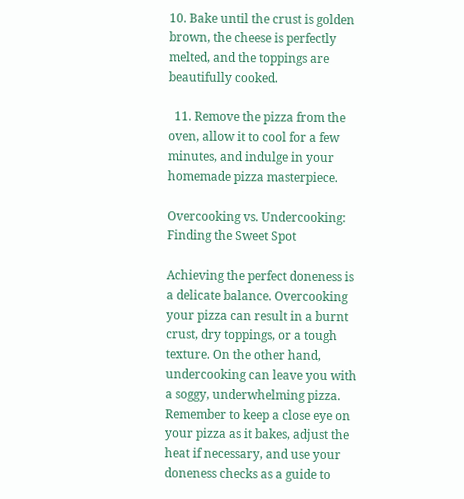10. Bake until the crust is golden brown, the cheese is perfectly melted, and the toppings are beautifully cooked.

  11. Remove the pizza from the oven, allow it to cool for a few minutes, and indulge in your homemade pizza masterpiece.

Overcooking vs. Undercooking: Finding the Sweet Spot

Achieving the perfect doneness is a delicate balance. Overcooking your pizza can result in a burnt crust, dry toppings, or a tough texture. On the other hand, undercooking can leave you with a soggy, underwhelming pizza. Remember to keep a close eye on your pizza as it bakes, adjust the heat if necessary, and use your doneness checks as a guide to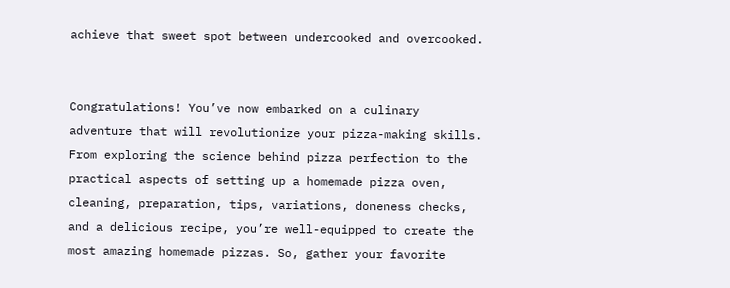achieve that sweet spot between undercooked and overcooked.


Congratulations! You’ve now embarked on a culinary adventure that will revolutionize your pizza-making skills. From exploring the science behind pizza perfection to the practical aspects of setting up a homemade pizza oven, cleaning, preparation, tips, variations, doneness checks, and a delicious recipe, you’re well-equipped to create the most amazing homemade pizzas. So, gather your favorite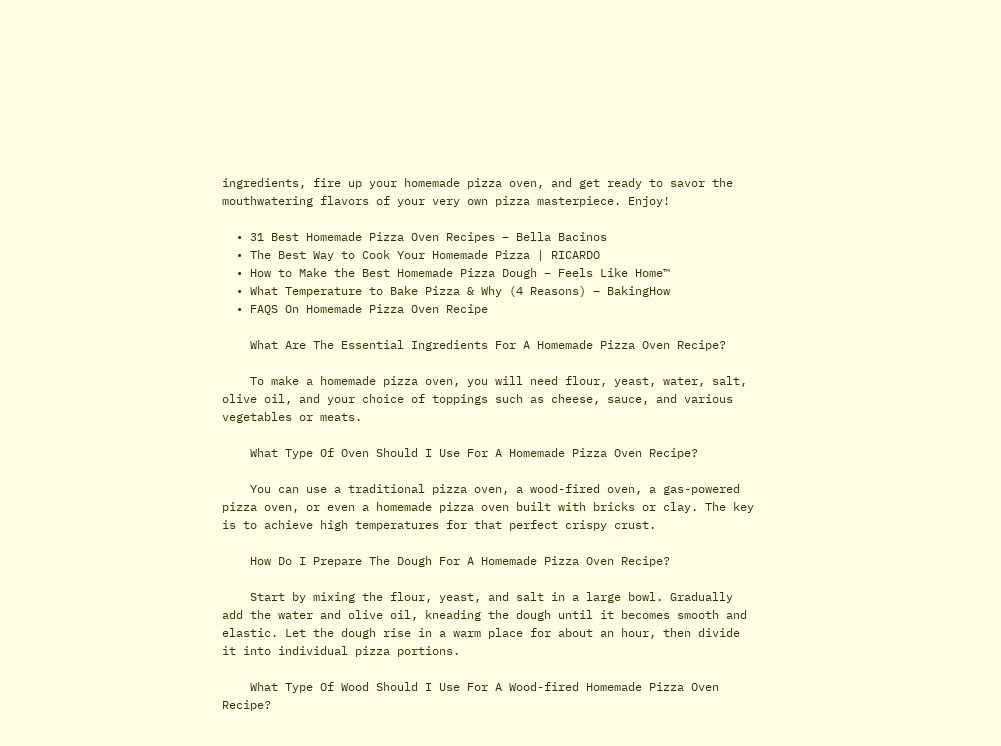ingredients, fire up your homemade pizza oven, and get ready to savor the mouthwatering flavors of your very own pizza masterpiece. Enjoy!

  • 31 Best Homemade Pizza Oven Recipes – Bella Bacinos
  • The Best Way to Cook Your Homemade Pizza | RICARDO
  • How to Make the Best Homemade Pizza Dough – Feels Like Home™
  • What Temperature to Bake Pizza & Why (4 Reasons) – BakingHow
  • FAQS On Homemade Pizza Oven Recipe

    What Are The Essential Ingredients For A Homemade Pizza Oven Recipe?

    To make a homemade pizza oven, you will need flour, yeast, water, salt, olive oil, and your choice of toppings such as cheese, sauce, and various vegetables or meats.

    What Type Of Oven Should I Use For A Homemade Pizza Oven Recipe?

    You can use a traditional pizza oven, a wood-fired oven, a gas-powered pizza oven, or even a homemade pizza oven built with bricks or clay. The key is to achieve high temperatures for that perfect crispy crust.

    How Do I Prepare The Dough For A Homemade Pizza Oven Recipe?

    Start by mixing the flour, yeast, and salt in a large bowl. Gradually add the water and olive oil, kneading the dough until it becomes smooth and elastic. Let the dough rise in a warm place for about an hour, then divide it into individual pizza portions.

    What Type Of Wood Should I Use For A Wood-fired Homemade Pizza Oven Recipe?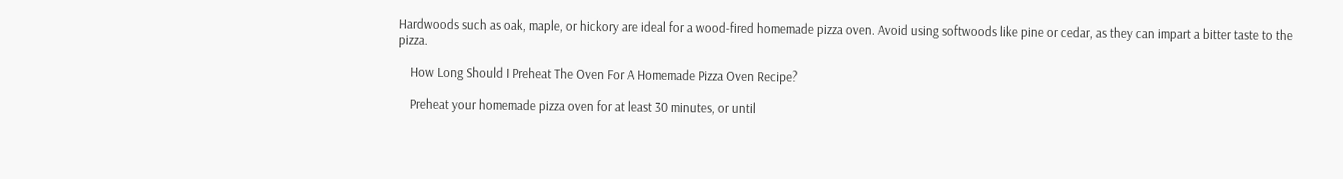Hardwoods such as oak, maple, or hickory are ideal for a wood-fired homemade pizza oven. Avoid using softwoods like pine or cedar, as they can impart a bitter taste to the pizza.

    How Long Should I Preheat The Oven For A Homemade Pizza Oven Recipe?

    Preheat your homemade pizza oven for at least 30 minutes, or until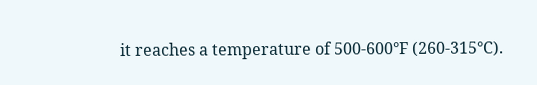it reaches a temperature of 500-600°F (260-315°C).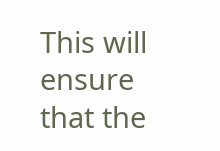This will ensure that the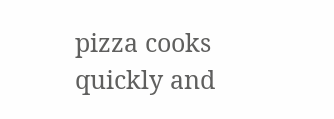pizza cooks quickly and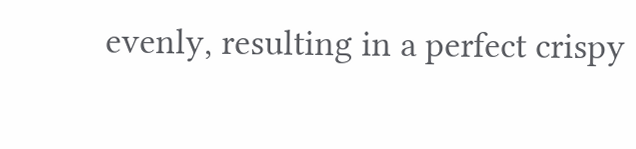evenly, resulting in a perfect crispy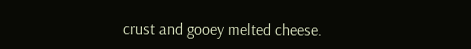crust and gooey melted cheese.